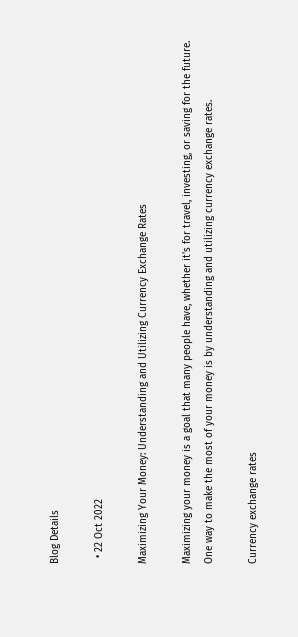Blog Details

  • 22 Oct 2022

Maximizing Your Money: Understanding and Utilizing Currency Exchange Rates

Maximizing your money is a goal that many people have, whether it's for travel, investing, or saving for the future. One way to make the most of your money is by understanding and utilizing currency exchange rates.

Currency exchange rates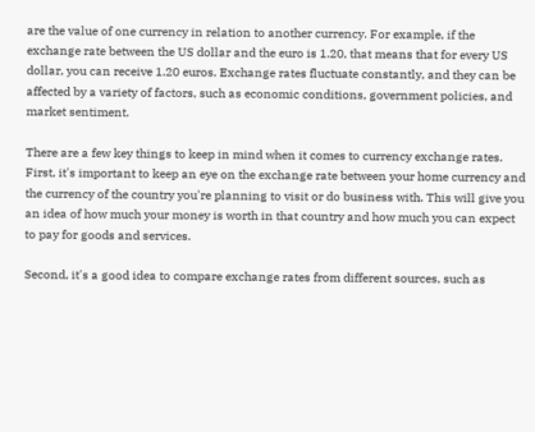are the value of one currency in relation to another currency. For example, if the exchange rate between the US dollar and the euro is 1.20, that means that for every US dollar, you can receive 1.20 euros. Exchange rates fluctuate constantly, and they can be affected by a variety of factors, such as economic conditions, government policies, and market sentiment.

There are a few key things to keep in mind when it comes to currency exchange rates. First, it's important to keep an eye on the exchange rate between your home currency and the currency of the country you're planning to visit or do business with. This will give you an idea of how much your money is worth in that country and how much you can expect to pay for goods and services.

Second, it's a good idea to compare exchange rates from different sources, such as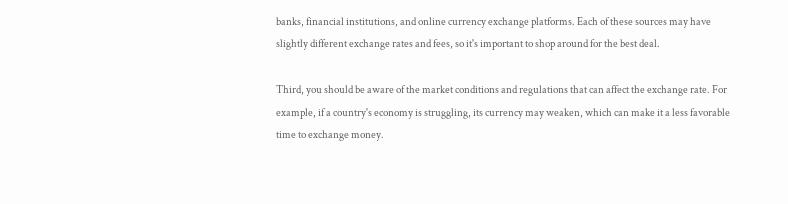banks, financial institutions, and online currency exchange platforms. Each of these sources may have slightly different exchange rates and fees, so it's important to shop around for the best deal.

Third, you should be aware of the market conditions and regulations that can affect the exchange rate. For example, if a country's economy is struggling, its currency may weaken, which can make it a less favorable time to exchange money.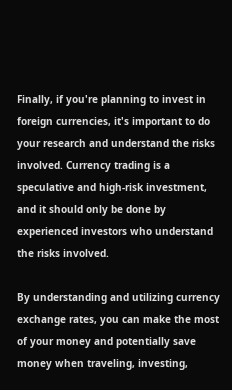Finally, if you're planning to invest in foreign currencies, it's important to do your research and understand the risks involved. Currency trading is a speculative and high-risk investment, and it should only be done by experienced investors who understand the risks involved.

By understanding and utilizing currency exchange rates, you can make the most of your money and potentially save money when traveling, investing,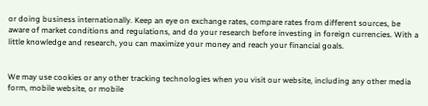or doing business internationally. Keep an eye on exchange rates, compare rates from different sources, be aware of market conditions and regulations, and do your research before investing in foreign currencies. With a little knowledge and research, you can maximize your money and reach your financial goals.


We may use cookies or any other tracking technologies when you visit our website, including any other media form, mobile website, or mobile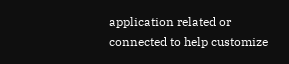application related or connected to help customize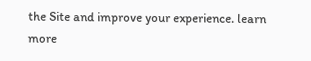the Site and improve your experience. learn more